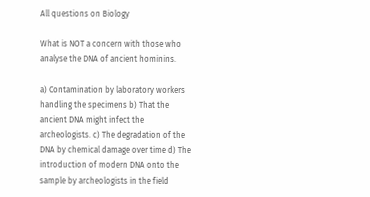All questions on Biology

What is NOT a concern with those who analyse the DNA of ancient hominins.

a) Contamination by laboratory workers handling the specimens b) That the ancient DNA might infect the archeologists. c) The degradation of the DNA by chemical damage over time d) The introduction of modern DNA onto the sample by archeologists in the field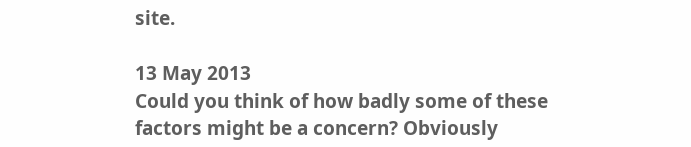site.

13 May 2013
Could you think of how badly some of these factors might be a concern? Obviously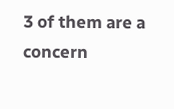3 of them are a concern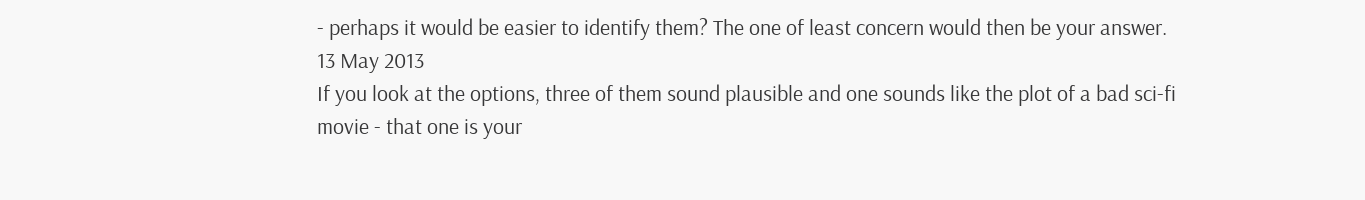- perhaps it would be easier to identify them? The one of least concern would then be your answer.
13 May 2013
If you look at the options, three of them sound plausible and one sounds like the plot of a bad sci-fi movie - that one is your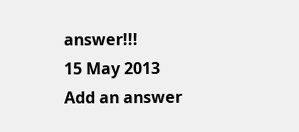answer!!!
15 May 2013
Add an answer